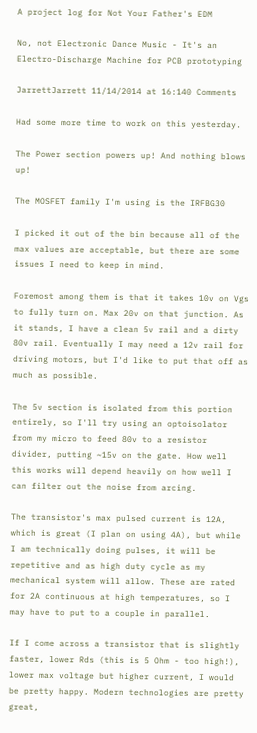A project log for Not Your Father's EDM

No, not Electronic Dance Music - It's an Electro-Discharge Machine for PCB prototyping

JarrettJarrett 11/14/2014 at 16:140 Comments

Had some more time to work on this yesterday.

The Power section powers up! And nothing blows up!

The MOSFET family I'm using is the IRFBG30

I picked it out of the bin because all of the max values are acceptable, but there are some issues I need to keep in mind.

Foremost among them is that it takes 10v on Vgs to fully turn on. Max 20v on that junction. As it stands, I have a clean 5v rail and a dirty 80v rail. Eventually I may need a 12v rail for driving motors, but I'd like to put that off as much as possible.

The 5v section is isolated from this portion entirely, so I'll try using an optoisolator from my micro to feed 80v to a resistor divider, putting ~15v on the gate. How well this works will depend heavily on how well I can filter out the noise from arcing.

The transistor's max pulsed current is 12A, which is great (I plan on using 4A), but while I am technically doing pulses, it will be repetitive and as high duty cycle as my mechanical system will allow. These are rated for 2A continuous at high temperatures, so I may have to put to a couple in parallel.

If I come across a transistor that is slightly faster, lower Rds (this is 5 Ohm - too high!), lower max voltage but higher current, I would be pretty happy. Modern technologies are pretty great,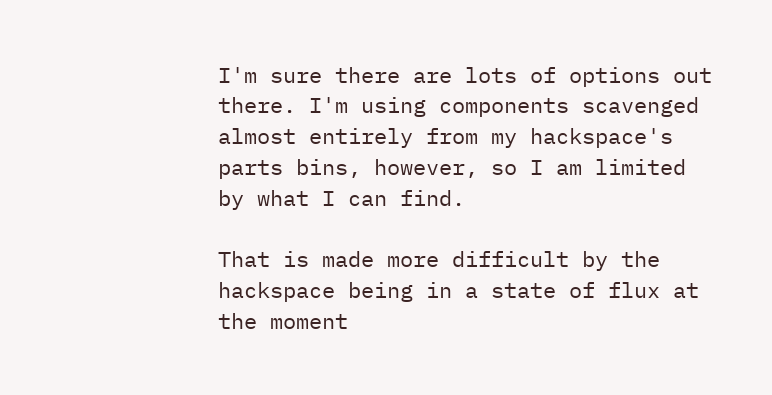I'm sure there are lots of options out there. I'm using components scavenged almost entirely from my hackspace's parts bins, however, so I am limited by what I can find.

That is made more difficult by the hackspace being in a state of flux at the moment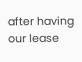after having our lease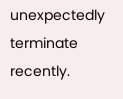unexpectedly terminate recently.